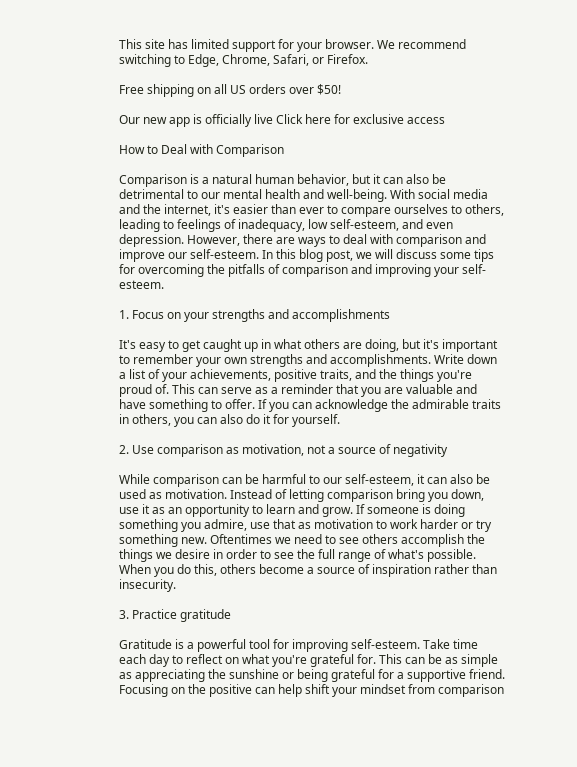This site has limited support for your browser. We recommend switching to Edge, Chrome, Safari, or Firefox.

Free shipping on all US orders over $50!

Our new app is officially live Click here for exclusive access

How to Deal with Comparison

Comparison is a natural human behavior, but it can also be detrimental to our mental health and well-being. With social media and the internet, it's easier than ever to compare ourselves to others, leading to feelings of inadequacy, low self-esteem, and even depression. However, there are ways to deal with comparison and improve our self-esteem. In this blog post, we will discuss some tips for overcoming the pitfalls of comparison and improving your self-esteem.

1. Focus on your strengths and accomplishments

It's easy to get caught up in what others are doing, but it's important to remember your own strengths and accomplishments. Write down a list of your achievements, positive traits, and the things you're proud of. This can serve as a reminder that you are valuable and have something to offer. If you can acknowledge the admirable traits in others, you can also do it for yourself.

2. Use comparison as motivation, not a source of negativity

While comparison can be harmful to our self-esteem, it can also be used as motivation. Instead of letting comparison bring you down, use it as an opportunity to learn and grow. If someone is doing something you admire, use that as motivation to work harder or try something new. Oftentimes we need to see others accomplish the things we desire in order to see the full range of what's possible. When you do this, others become a source of inspiration rather than insecurity.

3. Practice gratitude

Gratitude is a powerful tool for improving self-esteem. Take time each day to reflect on what you're grateful for. This can be as simple as appreciating the sunshine or being grateful for a supportive friend. Focusing on the positive can help shift your mindset from comparison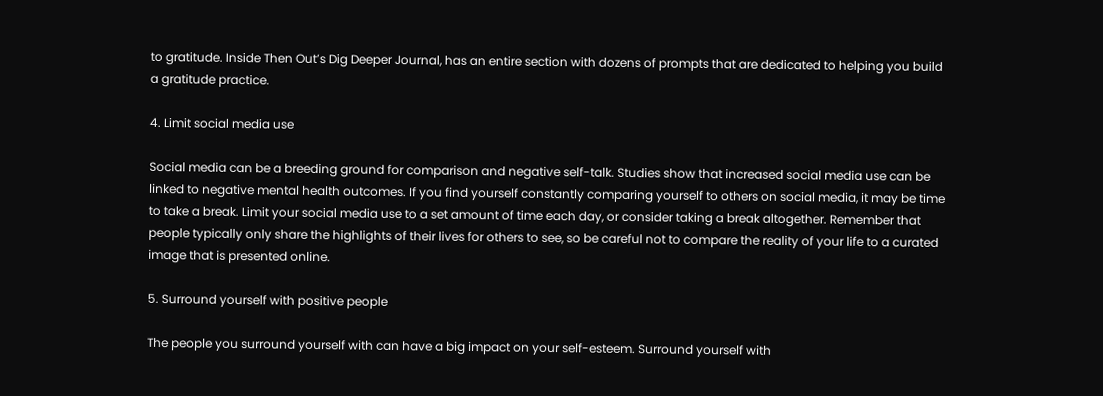to gratitude. Inside Then Out’s Dig Deeper Journal, has an entire section with dozens of prompts that are dedicated to helping you build a gratitude practice.

4. Limit social media use

Social media can be a breeding ground for comparison and negative self-talk. Studies show that increased social media use can be linked to negative mental health outcomes. If you find yourself constantly comparing yourself to others on social media, it may be time to take a break. Limit your social media use to a set amount of time each day, or consider taking a break altogether. Remember that people typically only share the highlights of their lives for others to see, so be careful not to compare the reality of your life to a curated image that is presented online.

5. Surround yourself with positive people

The people you surround yourself with can have a big impact on your self-esteem. Surround yourself with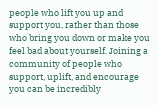people who lift you up and support you, rather than those who bring you down or make you feel bad about yourself. Joining a community of people who support, uplift, and encourage you can be incredibly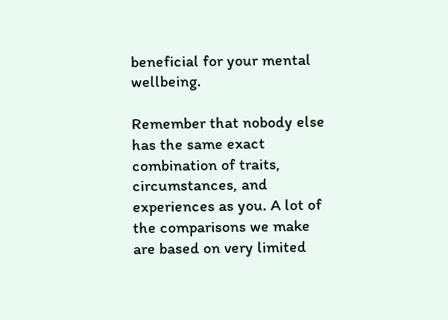beneficial for your mental wellbeing.

Remember that nobody else has the same exact combination of traits, circumstances, and experiences as you. A lot of the comparisons we make are based on very limited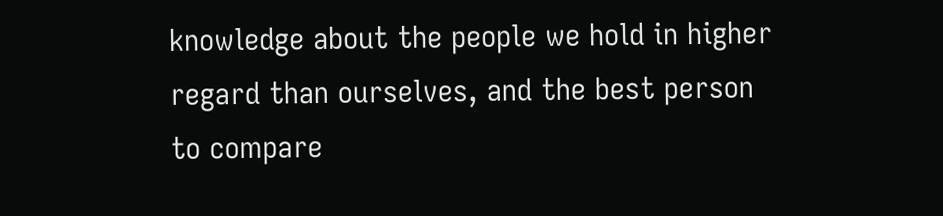knowledge about the people we hold in higher regard than ourselves, and the best person to compare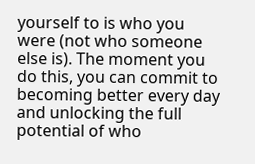yourself to is who you were (not who someone else is). The moment you do this, you can commit to becoming better every day and unlocking the full potential of who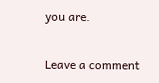you are.

Leave a comment